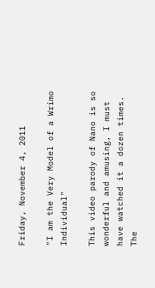Friday, November 4, 2011

"I am the Very Model of a Wrimo Individual"

This video parody of Nano is so wonderful and amusing, I must have watched it a dozen times. The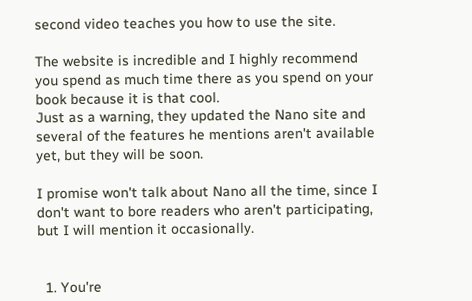second video teaches you how to use the site.

The website is incredible and I highly recommend you spend as much time there as you spend on your book because it is that cool.
Just as a warning, they updated the Nano site and several of the features he mentions aren't available yet, but they will be soon.

I promise won't talk about Nano all the time, since I don't want to bore readers who aren't participating, but I will mention it occasionally.


  1. You're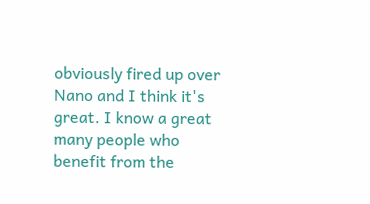obviously fired up over Nano and I think it's great. I know a great many people who benefit from the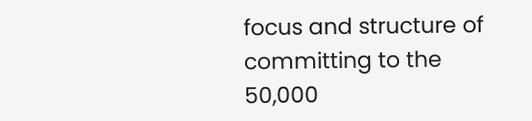focus and structure of committing to the 50,000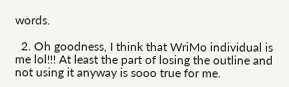words.

  2. Oh goodness, I think that WriMo individual is me lol!!! At least the part of losing the outline and not using it anyway is sooo true for me.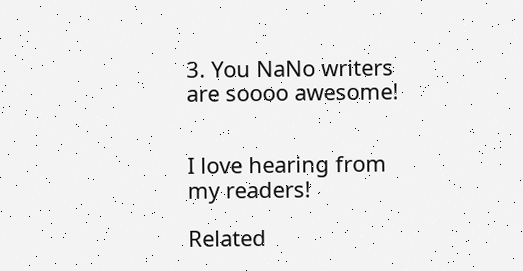3. You NaNo writers are soooo awesome!


I love hearing from my readers!

Related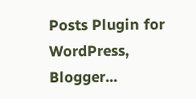Posts Plugin for WordPress, Blogger...